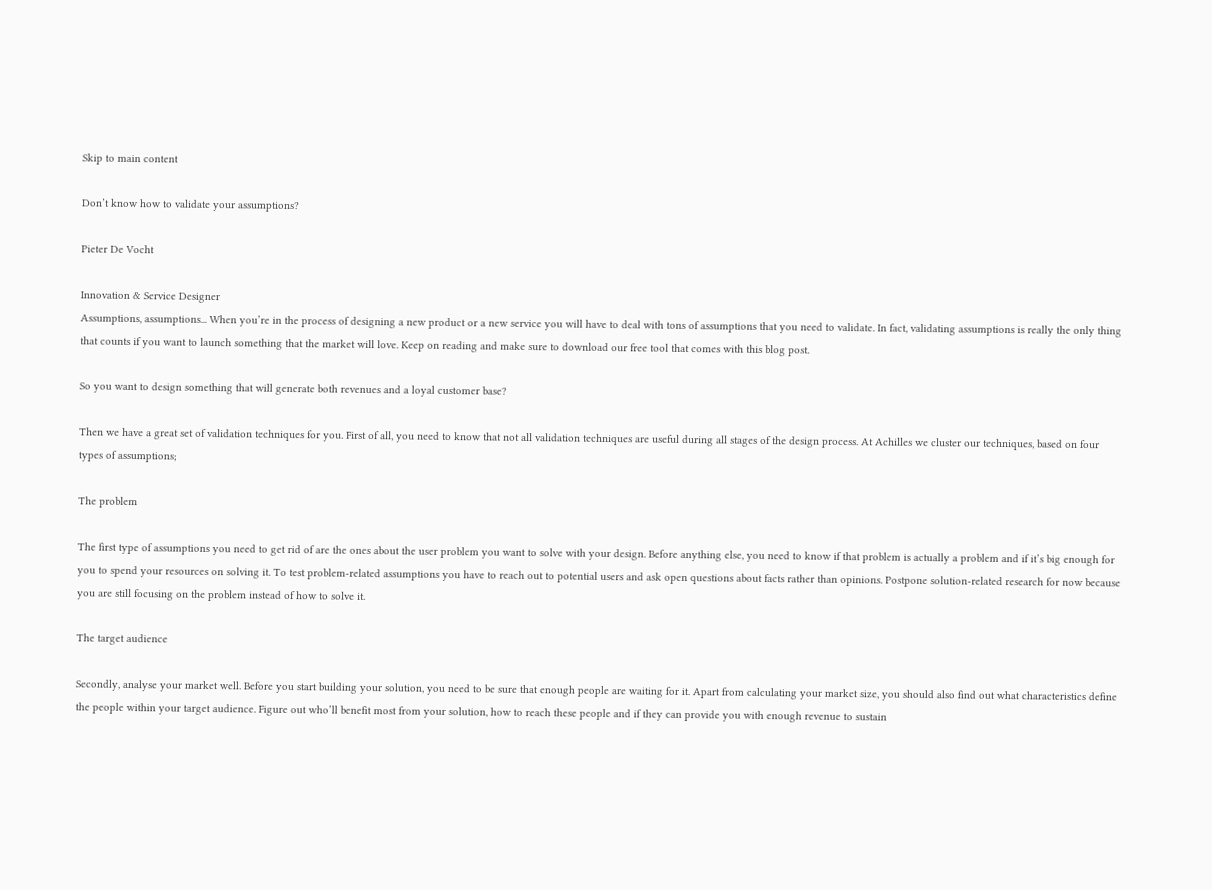Skip to main content

Don’t know how to validate your assumptions?

Pieter De Vocht

Innovation & Service Designer
Assumptions, assumptions... When you’re in the process of designing a new product or a new service you will have to deal with tons of assumptions that you need to validate. In fact, validating assumptions is really the only thing that counts if you want to launch something that the market will love. Keep on reading and make sure to download our free tool that comes with this blog post.

So you want to design something that will generate both revenues and a loyal customer base?

Then we have a great set of validation techniques for you. First of all, you need to know that not all validation techniques are useful during all stages of the design process. At Achilles we cluster our techniques, based on four types of assumptions;

The problem

The first type of assumptions you need to get rid of are the ones about the user problem you want to solve with your design. Before anything else, you need to know if that problem is actually a problem and if it’s big enough for you to spend your resources on solving it. To test problem-related assumptions you have to reach out to potential users and ask open questions about facts rather than opinions. Postpone solution-related research for now because you are still focusing on the problem instead of how to solve it.

The target audience

Secondly, analyse your market well. Before you start building your solution, you need to be sure that enough people are waiting for it. Apart from calculating your market size, you should also find out what characteristics define the people within your target audience. Figure out who’ll benefit most from your solution, how to reach these people and if they can provide you with enough revenue to sustain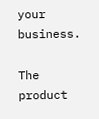your business.

The product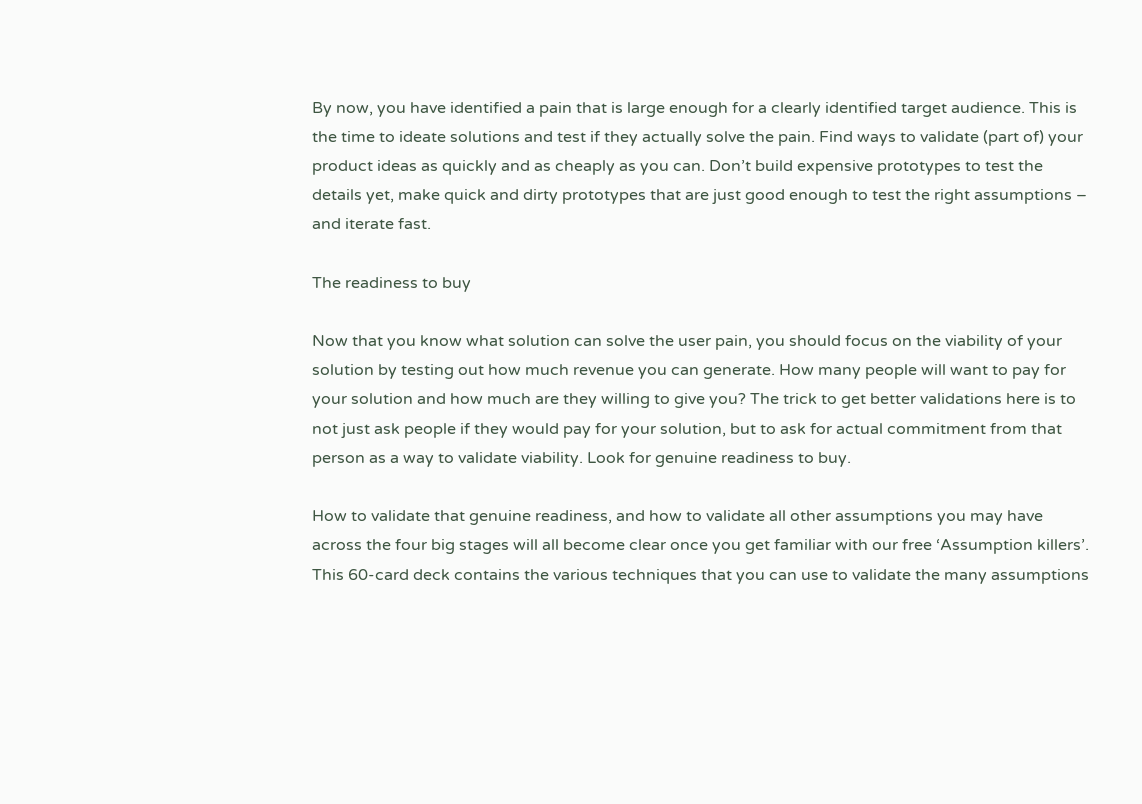By now, you have identified a pain that is large enough for a clearly identified target audience. This is the time to ideate solutions and test if they actually solve the pain. Find ways to validate (part of) your product ideas as quickly and as cheaply as you can. Don’t build expensive prototypes to test the details yet, make quick and dirty prototypes that are just good enough to test the right assumptions – and iterate fast.

The readiness to buy

Now that you know what solution can solve the user pain, you should focus on the viability of your solution by testing out how much revenue you can generate. How many people will want to pay for your solution and how much are they willing to give you? The trick to get better validations here is to not just ask people if they would pay for your solution, but to ask for actual commitment from that person as a way to validate viability. Look for genuine readiness to buy.

How to validate that genuine readiness, and how to validate all other assumptions you may have across the four big stages will all become clear once you get familiar with our free ‘Assumption killers’. This 60-card deck contains the various techniques that you can use to validate the many assumptions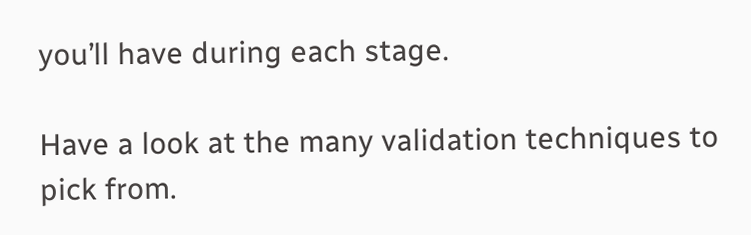you’ll have during each stage.

Have a look at the many validation techniques to pick from.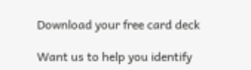Download your free card deck

Want us to help you identify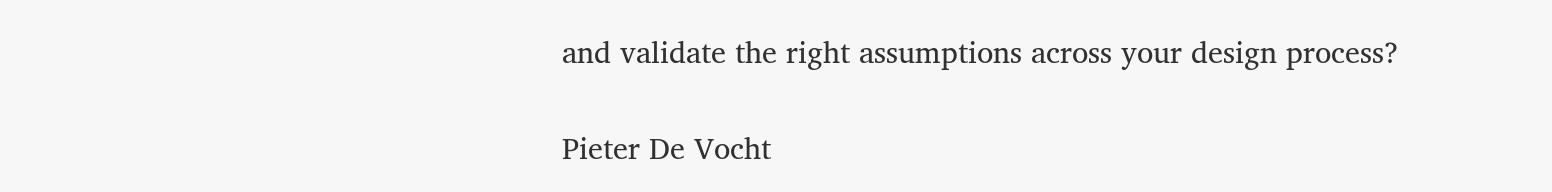and validate the right assumptions across your design process?

Pieter De Vocht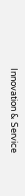Innovation & Service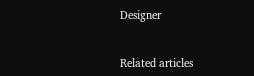Designer


Related articles